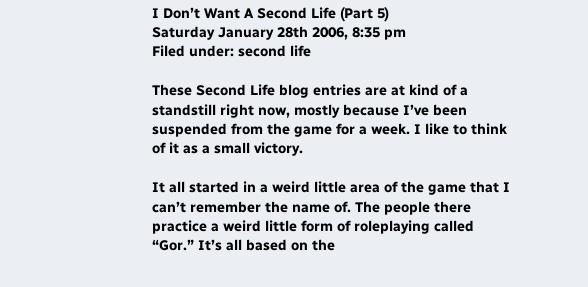I Don’t Want A Second Life (Part 5)
Saturday January 28th 2006, 8:35 pm
Filed under: second life

These Second Life blog entries are at kind of a standstill right now, mostly because I’ve been suspended from the game for a week. I like to think of it as a small victory.

It all started in a weird little area of the game that I can’t remember the name of. The people there practice a weird little form of roleplaying called “Gor.” It’s all based on the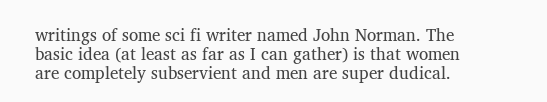writings of some sci fi writer named John Norman. The basic idea (at least as far as I can gather) is that women are completely subservient and men are super dudical.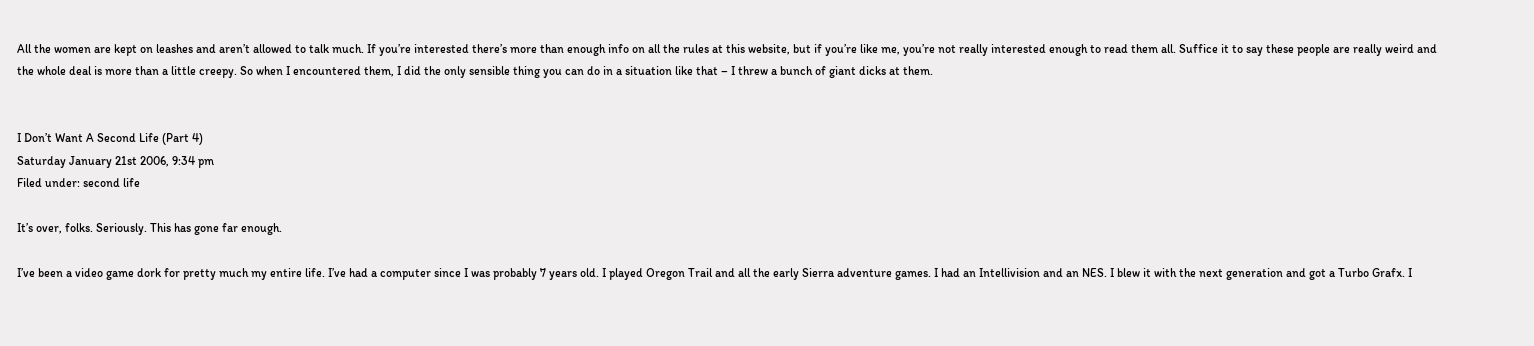All the women are kept on leashes and aren’t allowed to talk much. If you’re interested there’s more than enough info on all the rules at this website, but if you’re like me, you’re not really interested enough to read them all. Suffice it to say these people are really weird and the whole deal is more than a little creepy. So when I encountered them, I did the only sensible thing you can do in a situation like that – I threw a bunch of giant dicks at them.


I Don’t Want A Second Life (Part 4)
Saturday January 21st 2006, 9:34 pm
Filed under: second life

It’s over, folks. Seriously. This has gone far enough.

I’ve been a video game dork for pretty much my entire life. I’ve had a computer since I was probably 7 years old. I played Oregon Trail and all the early Sierra adventure games. I had an Intellivision and an NES. I blew it with the next generation and got a Turbo Grafx. I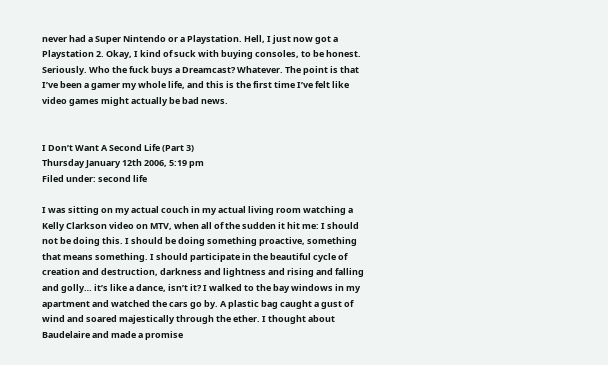never had a Super Nintendo or a Playstation. Hell, I just now got a Playstation 2. Okay, I kind of suck with buying consoles, to be honest. Seriously. Who the fuck buys a Dreamcast? Whatever. The point is that I’ve been a gamer my whole life, and this is the first time I’ve felt like video games might actually be bad news.


I Don’t Want A Second Life (Part 3)
Thursday January 12th 2006, 5:19 pm
Filed under: second life

I was sitting on my actual couch in my actual living room watching a Kelly Clarkson video on MTV, when all of the sudden it hit me: I should not be doing this. I should be doing something proactive, something that means something. I should participate in the beautiful cycle of creation and destruction, darkness and lightness and rising and falling and golly… it’s like a dance, isn’t it? I walked to the bay windows in my apartment and watched the cars go by. A plastic bag caught a gust of wind and soared majestically through the ether. I thought about Baudelaire and made a promise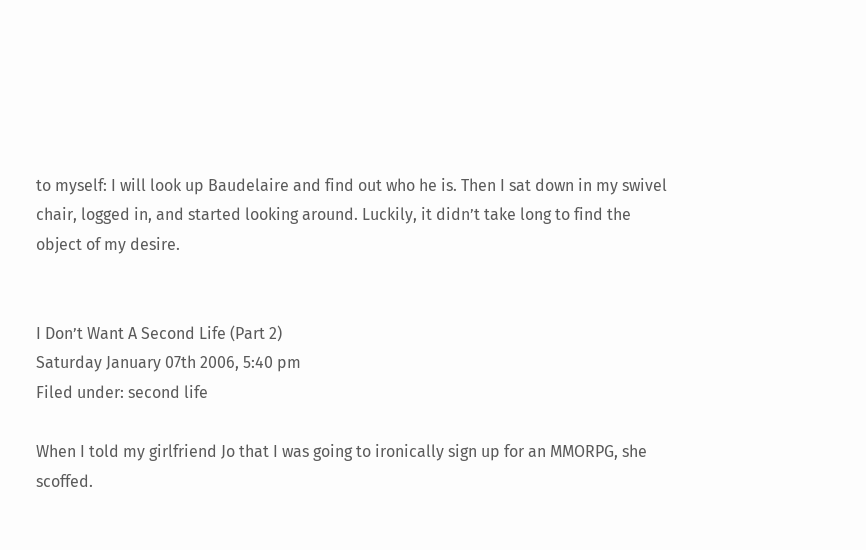to myself: I will look up Baudelaire and find out who he is. Then I sat down in my swivel chair, logged in, and started looking around. Luckily, it didn’t take long to find the object of my desire.


I Don’t Want A Second Life (Part 2)
Saturday January 07th 2006, 5:40 pm
Filed under: second life

When I told my girlfriend Jo that I was going to ironically sign up for an MMORPG, she scoffed.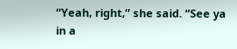“Yeah, right,” she said. “See ya in a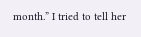month.” I tried to tell her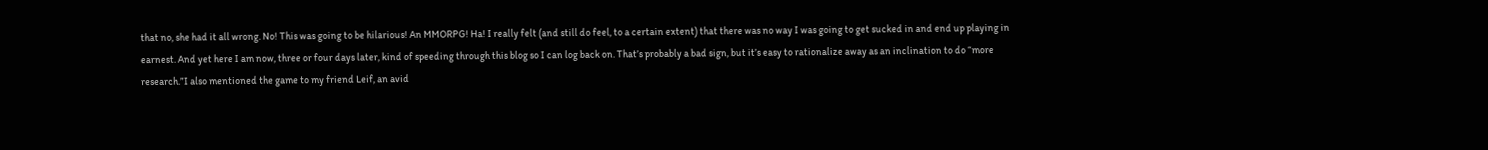that no, she had it all wrong. No! This was going to be hilarious! An MMORPG! Ha! I really felt (and still do feel, to a certain extent) that there was no way I was going to get sucked in and end up playing in earnest. And yet here I am now, three or four days later, kind of speeding through this blog so I can log back on. That’s probably a bad sign, but it’s easy to rationalize away as an inclination to do “more research.”I also mentioned the game to my friend Leif, an avid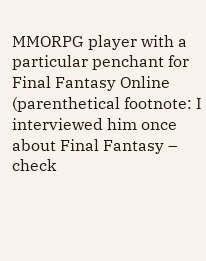MMORPG player with a particular penchant for Final Fantasy Online (parenthetical footnote: I interviewed him once about Final Fantasy – check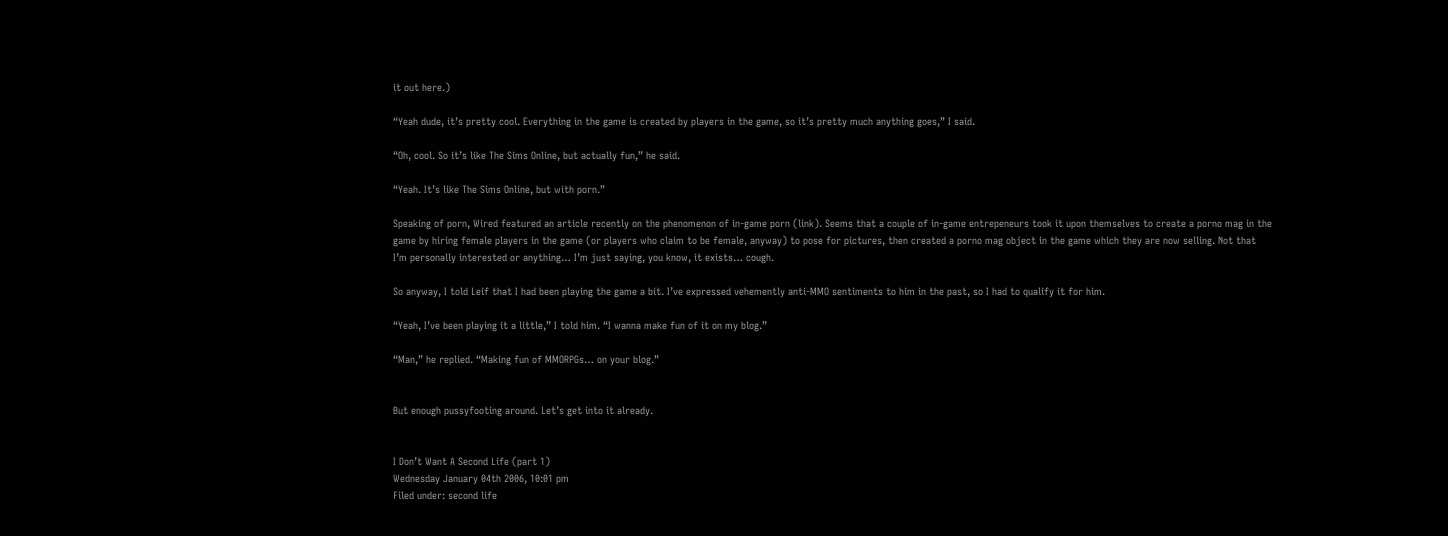it out here.)

“Yeah dude, it’s pretty cool. Everything in the game is created by players in the game, so it’s pretty much anything goes,” I said.

“Oh, cool. So it’s like The Sims Online, but actually fun,” he said.

“Yeah. It’s like The Sims Online, but with porn.”

Speaking of porn, Wired featured an article recently on the phenomenon of in-game porn (link). Seems that a couple of in-game entrepeneurs took it upon themselves to create a porno mag in the game by hiring female players in the game (or players who claim to be female, anyway) to pose for pictures, then created a porno mag object in the game which they are now selling. Not that I’m personally interested or anything… I’m just saying, you know, it exists… cough.

So anyway, I told Leif that I had been playing the game a bit. I’ve expressed vehemently anti-MMO sentiments to him in the past, so I had to qualify it for him.

“Yeah, I’ve been playing it a little,” I told him. “I wanna make fun of it on my blog.”

“Man,” he replied. “Making fun of MMORPGs… on your blog.”


But enough pussyfooting around. Let’s get into it already.


I Don’t Want A Second Life (part 1)
Wednesday January 04th 2006, 10:01 pm
Filed under: second life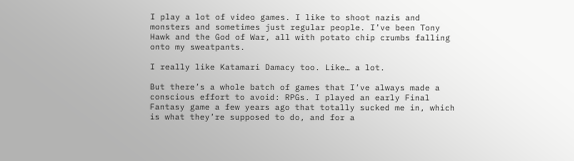I play a lot of video games. I like to shoot nazis and monsters and sometimes just regular people. I’ve been Tony Hawk and the God of War, all with potato chip crumbs falling onto my sweatpants.

I really like Katamari Damacy too. Like… a lot.

But there’s a whole batch of games that I’ve always made a conscious effort to avoid: RPGs. I played an early Final Fantasy game a few years ago that totally sucked me in, which is what they’re supposed to do, and for a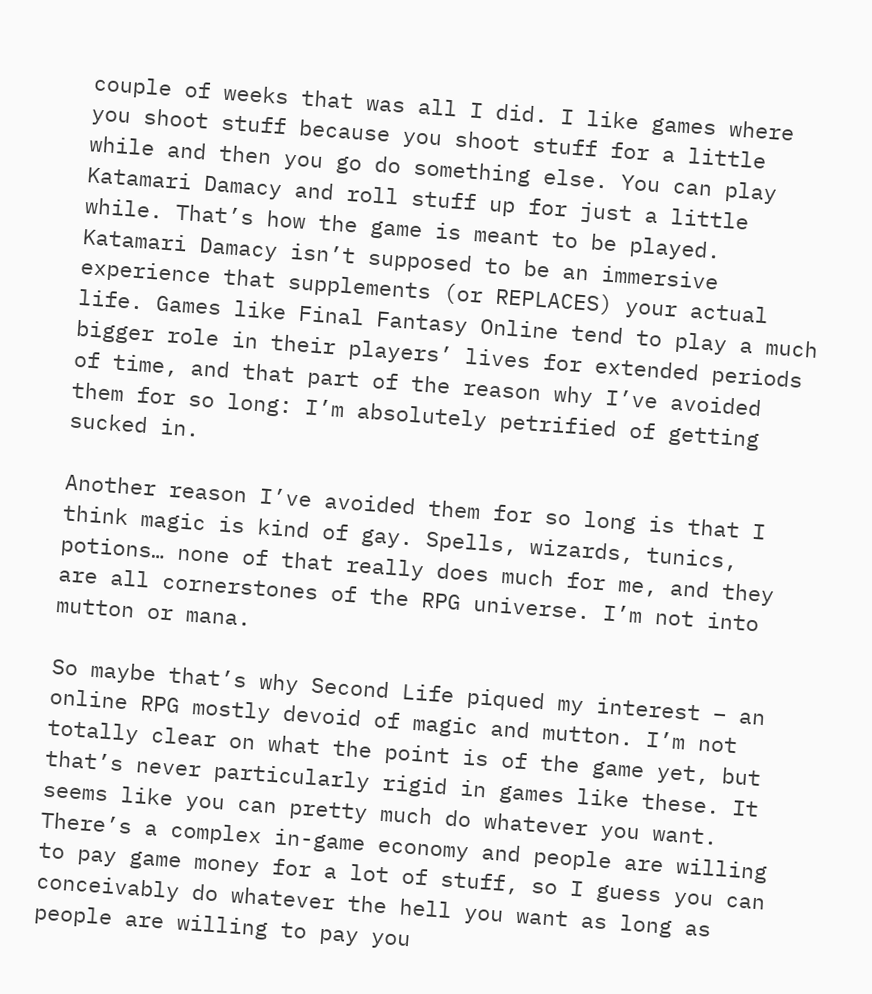couple of weeks that was all I did. I like games where you shoot stuff because you shoot stuff for a little while and then you go do something else. You can play Katamari Damacy and roll stuff up for just a little while. That’s how the game is meant to be played. Katamari Damacy isn’t supposed to be an immersive experience that supplements (or REPLACES) your actual life. Games like Final Fantasy Online tend to play a much bigger role in their players’ lives for extended periods of time, and that part of the reason why I’ve avoided them for so long: I’m absolutely petrified of getting sucked in.

Another reason I’ve avoided them for so long is that I think magic is kind of gay. Spells, wizards, tunics, potions… none of that really does much for me, and they are all cornerstones of the RPG universe. I’m not into mutton or mana.

So maybe that’s why Second Life piqued my interest – an online RPG mostly devoid of magic and mutton. I’m not totally clear on what the point is of the game yet, but that’s never particularly rigid in games like these. It seems like you can pretty much do whatever you want. There’s a complex in-game economy and people are willing to pay game money for a lot of stuff, so I guess you can conceivably do whatever the hell you want as long as people are willing to pay you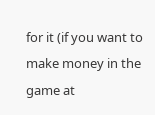for it (if you want to make money in the game at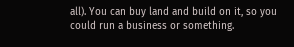all). You can buy land and build on it, so you could run a business or something.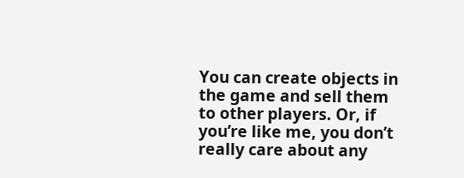You can create objects in the game and sell them to other players. Or, if you’re like me, you don’t really care about any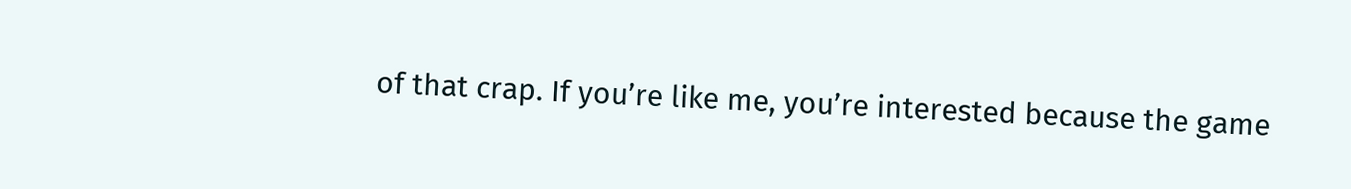of that crap. If you’re like me, you’re interested because the game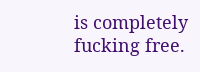is completely fucking free.